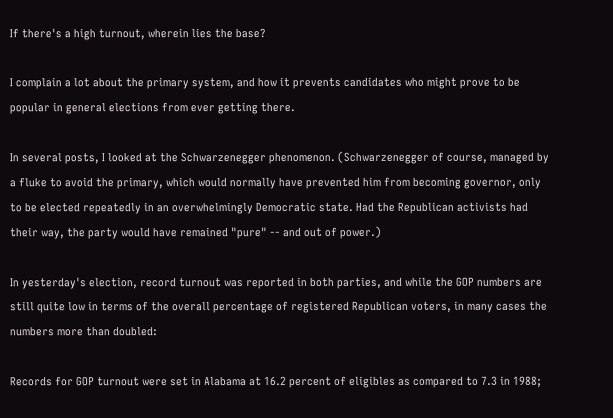If there's a high turnout, wherein lies the base?

I complain a lot about the primary system, and how it prevents candidates who might prove to be popular in general elections from ever getting there.

In several posts, I looked at the Schwarzenegger phenomenon. (Schwarzenegger of course, managed by a fluke to avoid the primary, which would normally have prevented him from becoming governor, only to be elected repeatedly in an overwhelmingly Democratic state. Had the Republican activists had their way, the party would have remained "pure" -- and out of power.)

In yesterday's election, record turnout was reported in both parties, and while the GOP numbers are still quite low in terms of the overall percentage of registered Republican voters, in many cases the numbers more than doubled:

Records for GOP turnout were set in Alabama at 16.2 percent of eligibles as compared to 7.3 in 1988;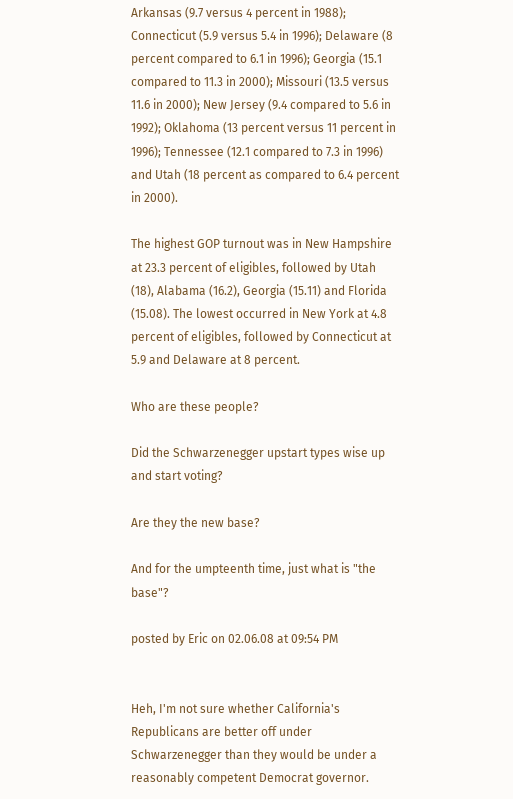Arkansas (9.7 versus 4 percent in 1988); Connecticut (5.9 versus 5.4 in 1996); Delaware (8 percent compared to 6.1 in 1996); Georgia (15.1 compared to 11.3 in 2000); Missouri (13.5 versus 11.6 in 2000); New Jersey (9.4 compared to 5.6 in 1992); Oklahoma (13 percent versus 11 percent in 1996); Tennessee (12.1 compared to 7.3 in 1996) and Utah (18 percent as compared to 6.4 percent in 2000).

The highest GOP turnout was in New Hampshire at 23.3 percent of eligibles, followed by Utah (18), Alabama (16.2), Georgia (15.11) and Florida (15.08). The lowest occurred in New York at 4.8 percent of eligibles, followed by Connecticut at 5.9 and Delaware at 8 percent.

Who are these people?

Did the Schwarzenegger upstart types wise up and start voting?

Are they the new base?

And for the umpteenth time, just what is "the base"?

posted by Eric on 02.06.08 at 09:54 PM


Heh, I'm not sure whether California's Republicans are better off under Schwarzenegger than they would be under a reasonably competent Democrat governor.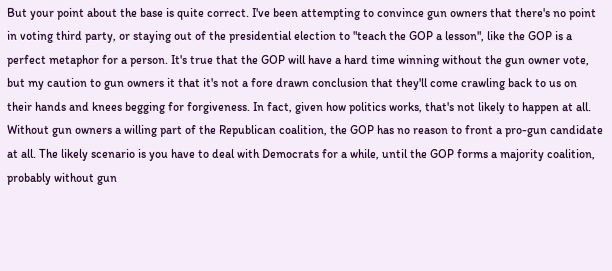But your point about the base is quite correct. I've been attempting to convince gun owners that there's no point in voting third party, or staying out of the presidential election to "teach the GOP a lesson", like the GOP is a perfect metaphor for a person. It's true that the GOP will have a hard time winning without the gun owner vote, but my caution to gun owners it that it's not a fore drawn conclusion that they'll come crawling back to us on their hands and knees begging for forgiveness. In fact, given how politics works, that's not likely to happen at all. Without gun owners a willing part of the Republican coalition, the GOP has no reason to front a pro-gun candidate at all. The likely scenario is you have to deal with Democrats for a while, until the GOP forms a majority coalition, probably without gun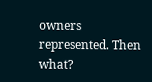owners represented. Then what?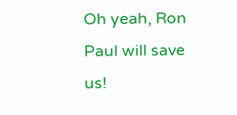Oh yeah, Ron Paul will save us!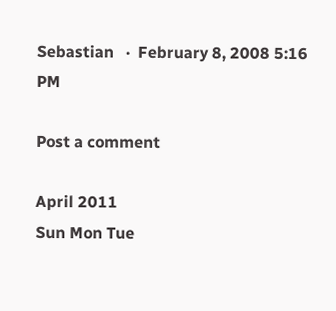Sebastian   ·  February 8, 2008 5:16 PM

Post a comment

April 2011
Sun Mon Tue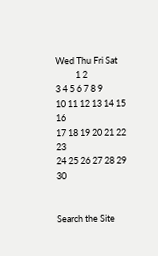Wed Thu Fri Sat
          1 2
3 4 5 6 7 8 9
10 11 12 13 14 15 16
17 18 19 20 21 22 23
24 25 26 27 28 29 30


Search the Site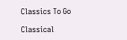Classics To Go

Classical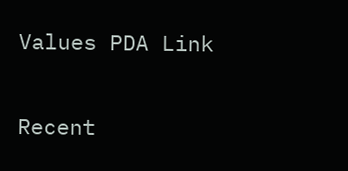Values PDA Link


Recent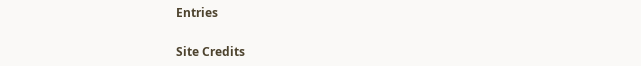Entries


Site Credits